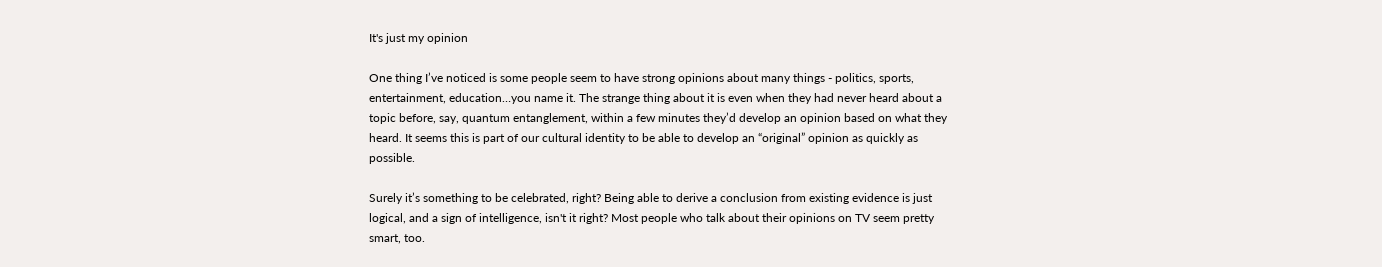It's just my opinion

One thing I’ve noticed is some people seem to have strong opinions about many things - politics, sports, entertainment, education…you name it. The strange thing about it is even when they had never heard about a topic before, say, quantum entanglement, within a few minutes they’d develop an opinion based on what they heard. It seems this is part of our cultural identity to be able to develop an “original” opinion as quickly as possible.

Surely it’s something to be celebrated, right? Being able to derive a conclusion from existing evidence is just logical, and a sign of intelligence, isn't it right? Most people who talk about their opinions on TV seem pretty smart, too.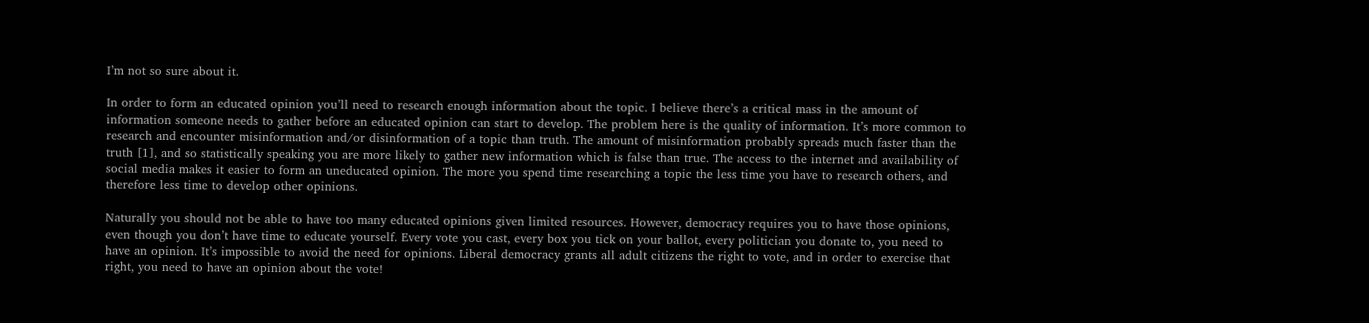I’m not so sure about it.

In order to form an educated opinion you’ll need to research enough information about the topic. I believe there’s a critical mass in the amount of information someone needs to gather before an educated opinion can start to develop. The problem here is the quality of information. It’s more common to research and encounter misinformation and/or disinformation of a topic than truth. The amount of misinformation probably spreads much faster than the truth [1], and so statistically speaking you are more likely to gather new information which is false than true. The access to the internet and availability of social media makes it easier to form an uneducated opinion. The more you spend time researching a topic the less time you have to research others, and therefore less time to develop other opinions.

Naturally you should not be able to have too many educated opinions given limited resources. However, democracy requires you to have those opinions, even though you don’t have time to educate yourself. Every vote you cast, every box you tick on your ballot, every politician you donate to, you need to have an opinion. It’s impossible to avoid the need for opinions. Liberal democracy grants all adult citizens the right to vote, and in order to exercise that right, you need to have an opinion about the vote!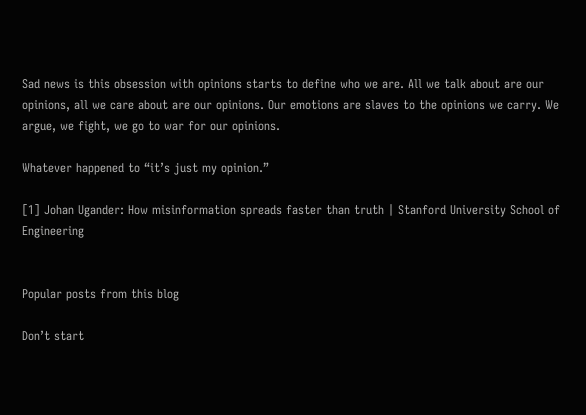Sad news is this obsession with opinions starts to define who we are. All we talk about are our opinions, all we care about are our opinions. Our emotions are slaves to the opinions we carry. We argue, we fight, we go to war for our opinions.

Whatever happened to “it’s just my opinion.”

[1] Johan Ugander: How misinformation spreads faster than truth | Stanford University School of Engineering


Popular posts from this blog

Don’t start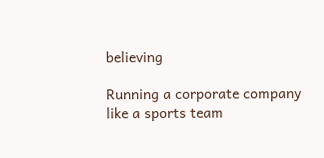believing

Running a corporate company like a sports team